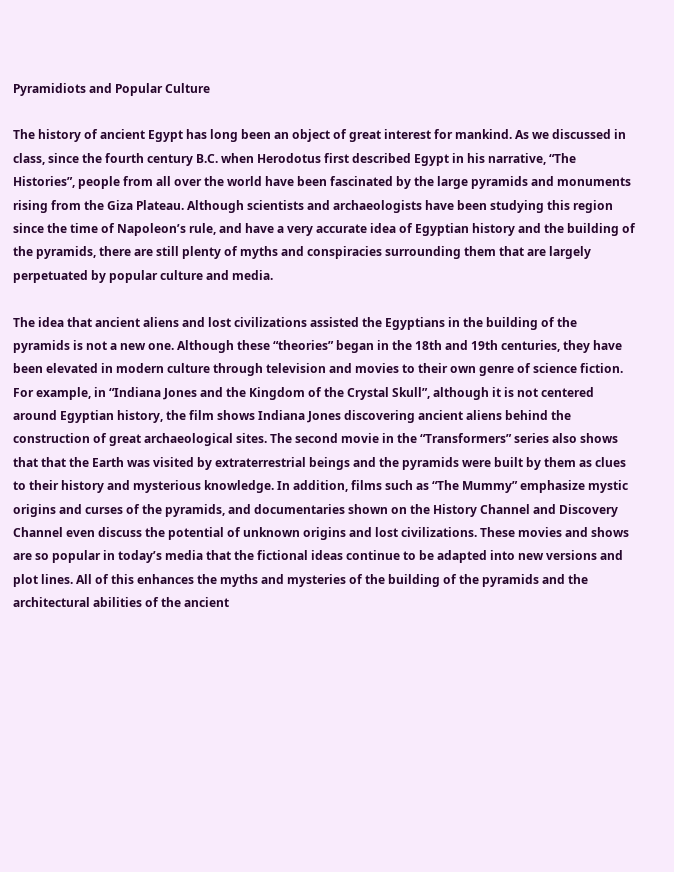Pyramidiots and Popular Culture

The history of ancient Egypt has long been an object of great interest for mankind. As we discussed in class, since the fourth century B.C. when Herodotus first described Egypt in his narrative, “The Histories”, people from all over the world have been fascinated by the large pyramids and monuments rising from the Giza Plateau. Although scientists and archaeologists have been studying this region since the time of Napoleon’s rule, and have a very accurate idea of Egyptian history and the building of the pyramids, there are still plenty of myths and conspiracies surrounding them that are largely perpetuated by popular culture and media.

The idea that ancient aliens and lost civilizations assisted the Egyptians in the building of the pyramids is not a new one. Although these “theories” began in the 18th and 19th centuries, they have been elevated in modern culture through television and movies to their own genre of science fiction. For example, in “Indiana Jones and the Kingdom of the Crystal Skull”, although it is not centered around Egyptian history, the film shows Indiana Jones discovering ancient aliens behind the construction of great archaeological sites. The second movie in the “Transformers” series also shows that that the Earth was visited by extraterrestrial beings and the pyramids were built by them as clues to their history and mysterious knowledge. In addition, films such as “The Mummy” emphasize mystic origins and curses of the pyramids, and documentaries shown on the History Channel and Discovery Channel even discuss the potential of unknown origins and lost civilizations. These movies and shows are so popular in today’s media that the fictional ideas continue to be adapted into new versions and plot lines. All of this enhances the myths and mysteries of the building of the pyramids and the architectural abilities of the ancient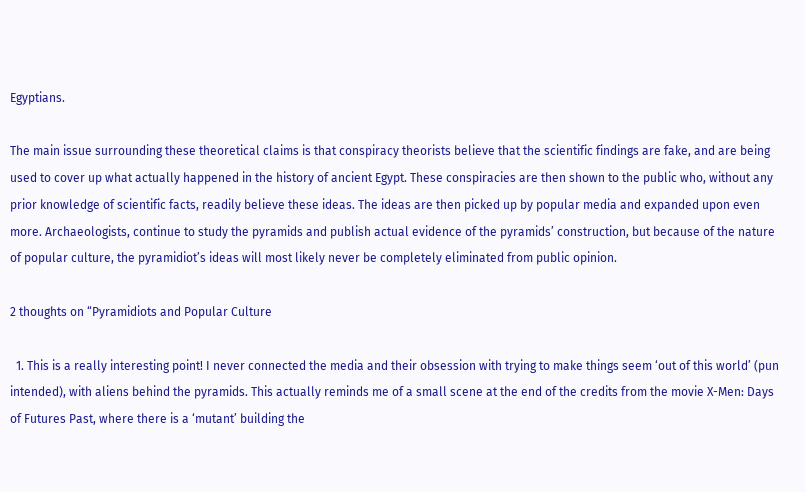Egyptians.

The main issue surrounding these theoretical claims is that conspiracy theorists believe that the scientific findings are fake, and are being used to cover up what actually happened in the history of ancient Egypt. These conspiracies are then shown to the public who, without any prior knowledge of scientific facts, readily believe these ideas. The ideas are then picked up by popular media and expanded upon even more. Archaeologists, continue to study the pyramids and publish actual evidence of the pyramids’ construction, but because of the nature of popular culture, the pyramidiot’s ideas will most likely never be completely eliminated from public opinion.

2 thoughts on “Pyramidiots and Popular Culture

  1. This is a really interesting point! I never connected the media and their obsession with trying to make things seem ‘out of this world’ (pun intended), with aliens behind the pyramids. This actually reminds me of a small scene at the end of the credits from the movie X-Men: Days of Futures Past, where there is a ‘mutant’ building the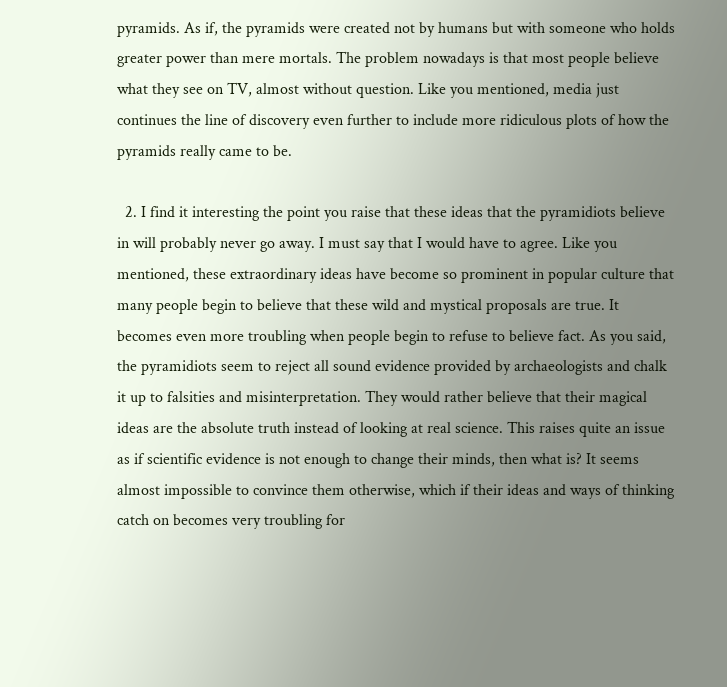pyramids. As if, the pyramids were created not by humans but with someone who holds greater power than mere mortals. The problem nowadays is that most people believe what they see on TV, almost without question. Like you mentioned, media just continues the line of discovery even further to include more ridiculous plots of how the pyramids really came to be.

  2. I find it interesting the point you raise that these ideas that the pyramidiots believe in will probably never go away. I must say that I would have to agree. Like you mentioned, these extraordinary ideas have become so prominent in popular culture that many people begin to believe that these wild and mystical proposals are true. It becomes even more troubling when people begin to refuse to believe fact. As you said, the pyramidiots seem to reject all sound evidence provided by archaeologists and chalk it up to falsities and misinterpretation. They would rather believe that their magical ideas are the absolute truth instead of looking at real science. This raises quite an issue as if scientific evidence is not enough to change their minds, then what is? It seems almost impossible to convince them otherwise, which if their ideas and ways of thinking catch on becomes very troubling for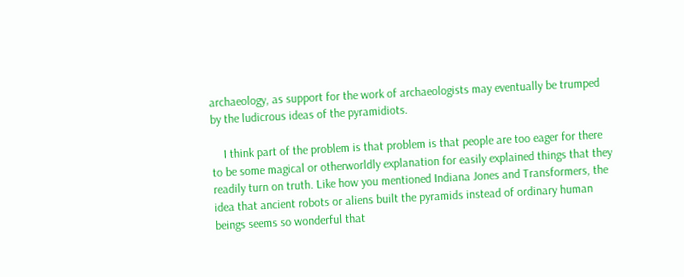archaeology, as support for the work of archaeologists may eventually be trumped by the ludicrous ideas of the pyramidiots.

    I think part of the problem is that problem is that people are too eager for there to be some magical or otherworldly explanation for easily explained things that they readily turn on truth. Like how you mentioned Indiana Jones and Transformers, the idea that ancient robots or aliens built the pyramids instead of ordinary human beings seems so wonderful that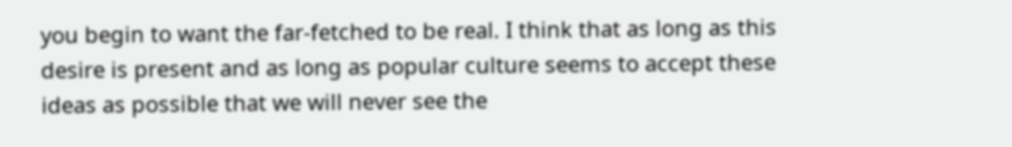you begin to want the far-fetched to be real. I think that as long as this desire is present and as long as popular culture seems to accept these ideas as possible that we will never see the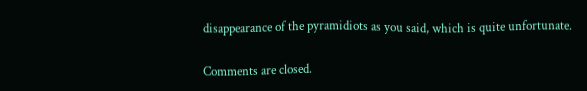disappearance of the pyramidiots as you said, which is quite unfortunate.

Comments are closed.